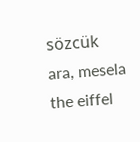sözcük ara, mesela the eiffel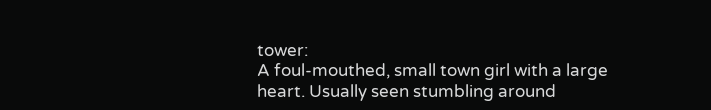tower:
A foul-mouthed, small town girl with a large heart. Usually seen stumbling around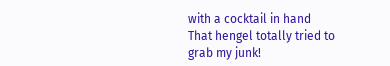with a cocktail in hand
That hengel totally tried to grab my junk!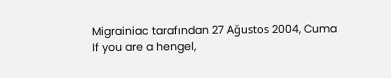Migrainiac tarafından 27 Ağustos 2004, Cuma
If you are a hengel,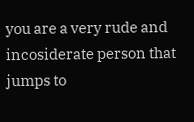you are a very rude and incosiderate person that jumps to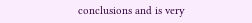conclusions and is very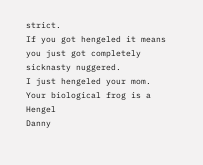strict.
If you got hengeled it means you just got completely sicknasty nuggered.
I just hengeled your mom.
Your biological frog is a Hengel
Danny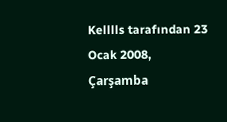Kelllls tarafından 23 Ocak 2008, Çarşamba